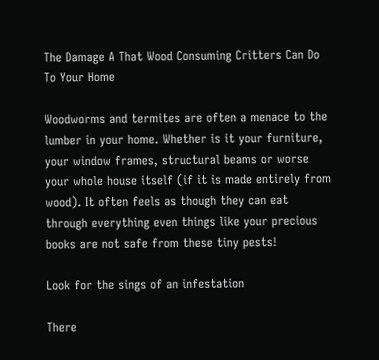The Damage A That Wood Consuming Critters Can Do To Your Home

Woodworms and termites are often a menace to the lumber in your home. Whether is it your furniture, your window frames, structural beams or worse your whole house itself (if it is made entirely from wood). It often feels as though they can eat through everything even things like your precious books are not safe from these tiny pests!

Look for the sings of an infestation

There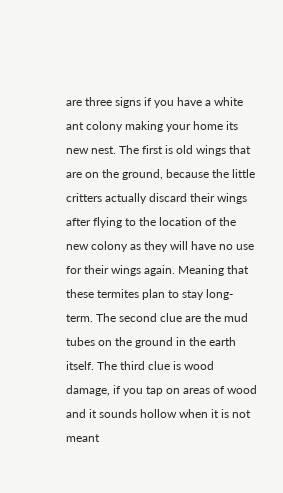are three signs if you have a white ant colony making your home its new nest. The first is old wings that are on the ground, because the little critters actually discard their wings after flying to the location of the new colony as they will have no use for their wings again. Meaning that these termites plan to stay long-term. The second clue are the mud tubes on the ground in the earth itself. The third clue is wood damage, if you tap on areas of wood and it sounds hollow when it is not meant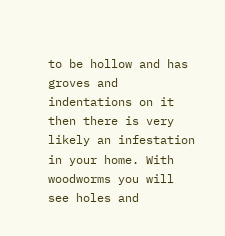to be hollow and has groves and indentations on it then there is very likely an infestation in your home. With woodworms you will see holes and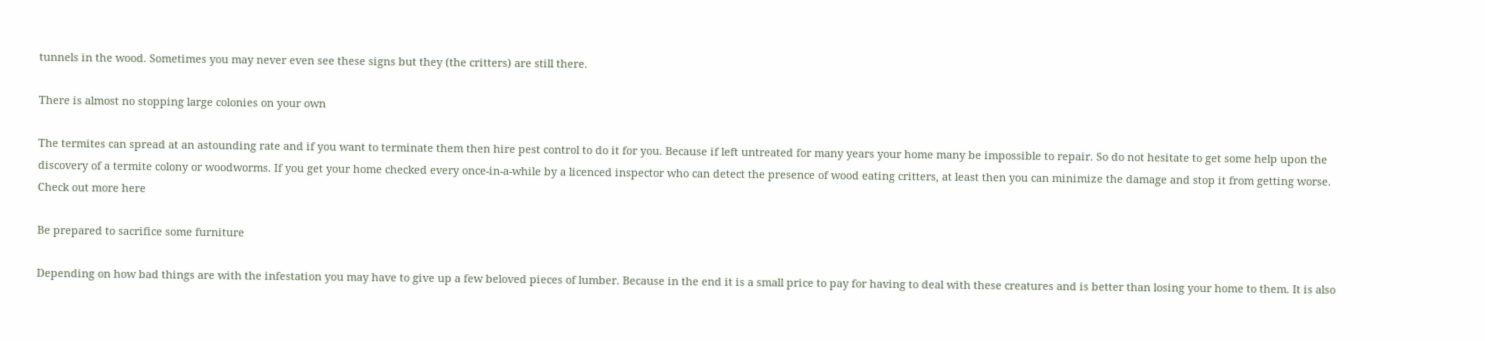tunnels in the wood. Sometimes you may never even see these signs but they (the critters) are still there.

There is almost no stopping large colonies on your own

The termites can spread at an astounding rate and if you want to terminate them then hire pest control to do it for you. Because if left untreated for many years your home many be impossible to repair. So do not hesitate to get some help upon the discovery of a termite colony or woodworms. If you get your home checked every once-in-a-while by a licenced inspector who can detect the presence of wood eating critters, at least then you can minimize the damage and stop it from getting worse. Check out more here

Be prepared to sacrifice some furniture

Depending on how bad things are with the infestation you may have to give up a few beloved pieces of lumber. Because in the end it is a small price to pay for having to deal with these creatures and is better than losing your home to them. It is also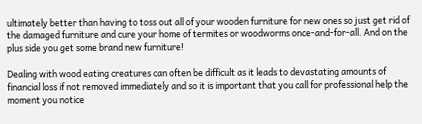ultimately better than having to toss out all of your wooden furniture for new ones so just get rid of the damaged furniture and cure your home of termites or woodworms once-and-for-all. And on the plus side you get some brand new furniture!

Dealing with wood eating creatures can often be difficult as it leads to devastating amounts of financial loss if not removed immediately and so it is important that you call for professional help the moment you notice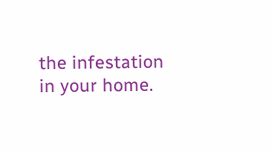the infestation in your home.